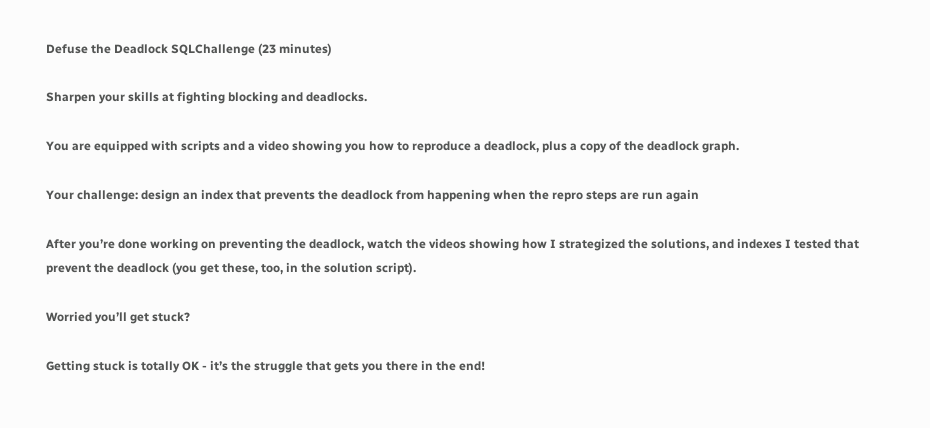Defuse the Deadlock SQLChallenge (23 minutes)

Sharpen your skills at fighting blocking and deadlocks.

You are equipped with scripts and a video showing you how to reproduce a deadlock, plus a copy of the deadlock graph.

Your challenge: design an index that prevents the deadlock from happening when the repro steps are run again

After you’re done working on preventing the deadlock, watch the videos showing how I strategized the solutions, and indexes I tested that prevent the deadlock (you get these, too, in the solution script).

Worried you’ll get stuck?

Getting stuck is totally OK - it’s the struggle that gets you there in the end!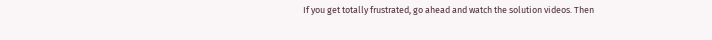If you get totally frustrated, go ahead and watch the solution videos. Then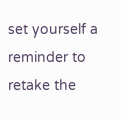set yourself a reminder to retake the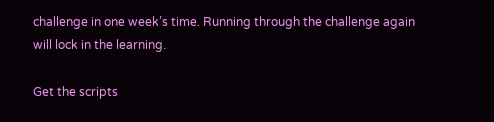challenge in one week’s time. Running through the challenge again will lock in the learning.

Get the scripts